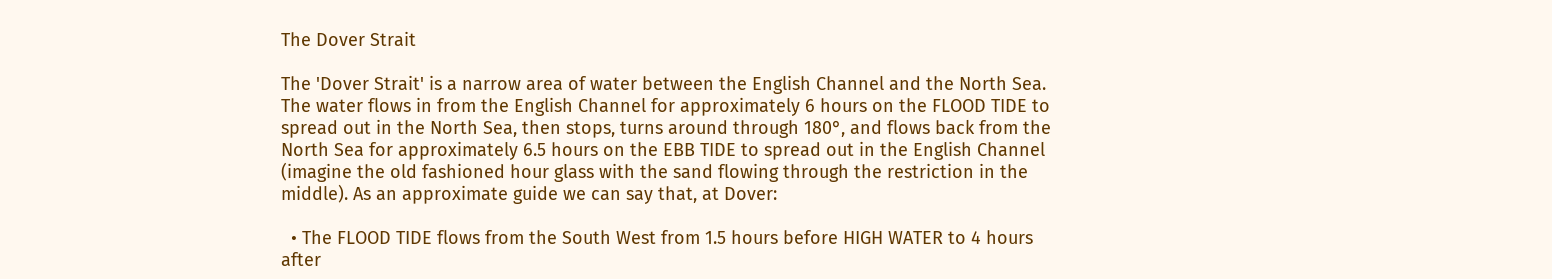The Dover Strait

The 'Dover Strait' is a narrow area of water between the English Channel and the North Sea. The water flows in from the English Channel for approximately 6 hours on the FLOOD TIDE to spread out in the North Sea, then stops, turns around through 180°, and flows back from the North Sea for approximately 6.5 hours on the EBB TIDE to spread out in the English Channel (imagine the old fashioned hour glass with the sand flowing through the restriction in the middle). As an approximate guide we can say that, at Dover:

  • The FLOOD TIDE flows from the South West from 1.5 hours before HIGH WATER to 4 hours after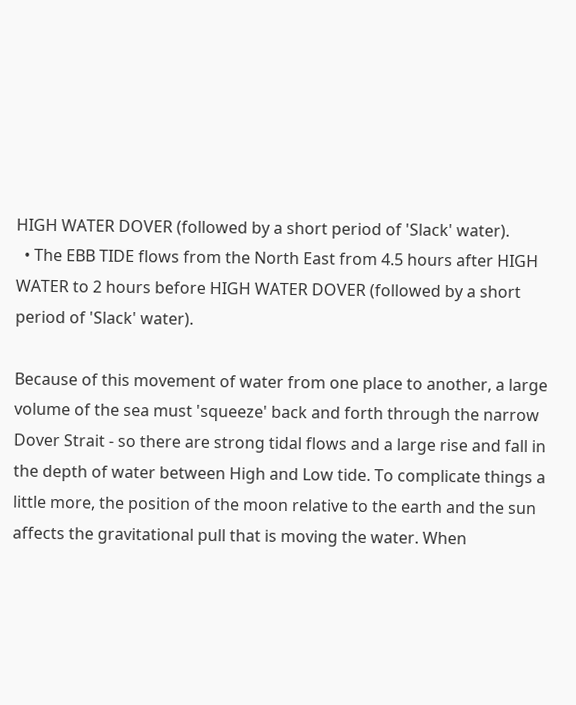HIGH WATER DOVER (followed by a short period of 'Slack' water).
  • The EBB TIDE flows from the North East from 4.5 hours after HIGH WATER to 2 hours before HIGH WATER DOVER (followed by a short period of 'Slack' water).

Because of this movement of water from one place to another, a large volume of the sea must 'squeeze' back and forth through the narrow Dover Strait - so there are strong tidal flows and a large rise and fall in the depth of water between High and Low tide. To complicate things a little more, the position of the moon relative to the earth and the sun affects the gravitational pull that is moving the water. When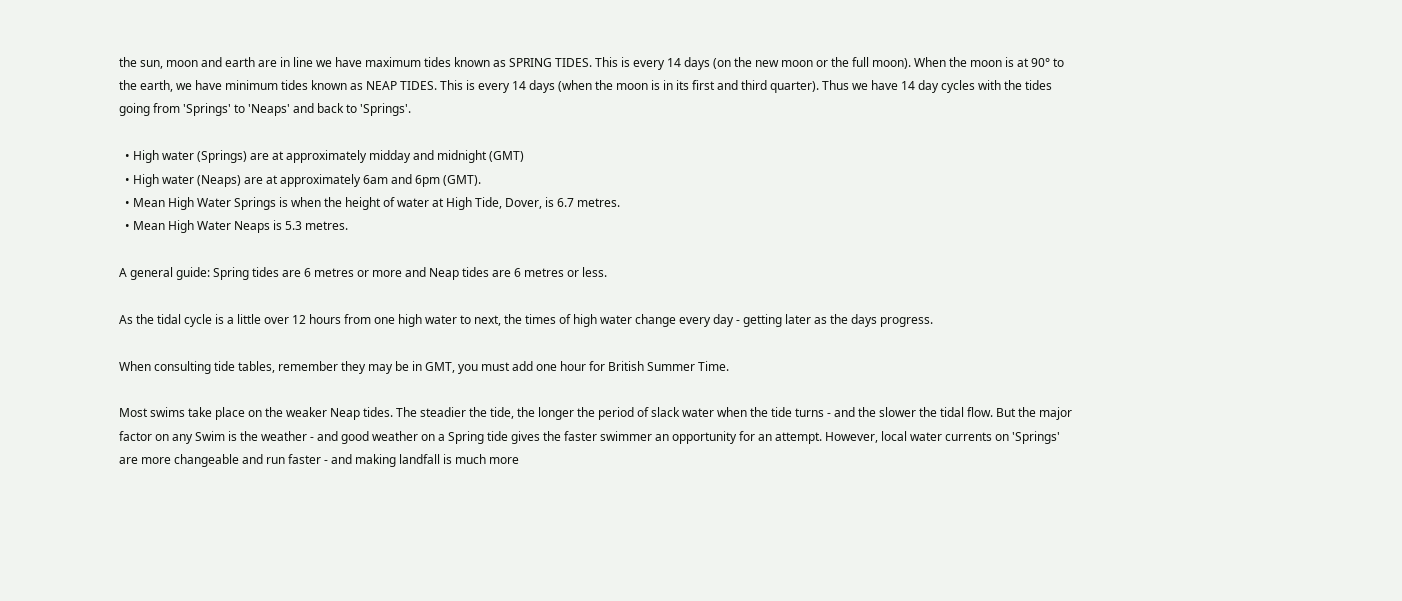the sun, moon and earth are in line we have maximum tides known as SPRING TIDES. This is every 14 days (on the new moon or the full moon). When the moon is at 90° to the earth, we have minimum tides known as NEAP TIDES. This is every 14 days (when the moon is in its first and third quarter). Thus we have 14 day cycles with the tides going from 'Springs' to 'Neaps' and back to 'Springs'.

  • High water (Springs) are at approximately midday and midnight (GMT)
  • High water (Neaps) are at approximately 6am and 6pm (GMT).
  • Mean High Water Springs is when the height of water at High Tide, Dover, is 6.7 metres.
  • Mean High Water Neaps is 5.3 metres.

A general guide: Spring tides are 6 metres or more and Neap tides are 6 metres or less.

As the tidal cycle is a little over 12 hours from one high water to next, the times of high water change every day - getting later as the days progress.

When consulting tide tables, remember they may be in GMT, you must add one hour for British Summer Time.

Most swims take place on the weaker Neap tides. The steadier the tide, the longer the period of slack water when the tide turns - and the slower the tidal flow. But the major factor on any Swim is the weather - and good weather on a Spring tide gives the faster swimmer an opportunity for an attempt. However, local water currents on 'Springs' are more changeable and run faster - and making landfall is much more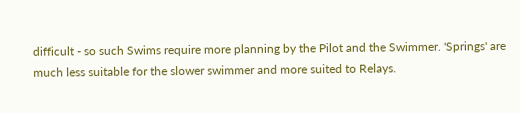difficult - so such Swims require more planning by the Pilot and the Swimmer. 'Springs' are much less suitable for the slower swimmer and more suited to Relays.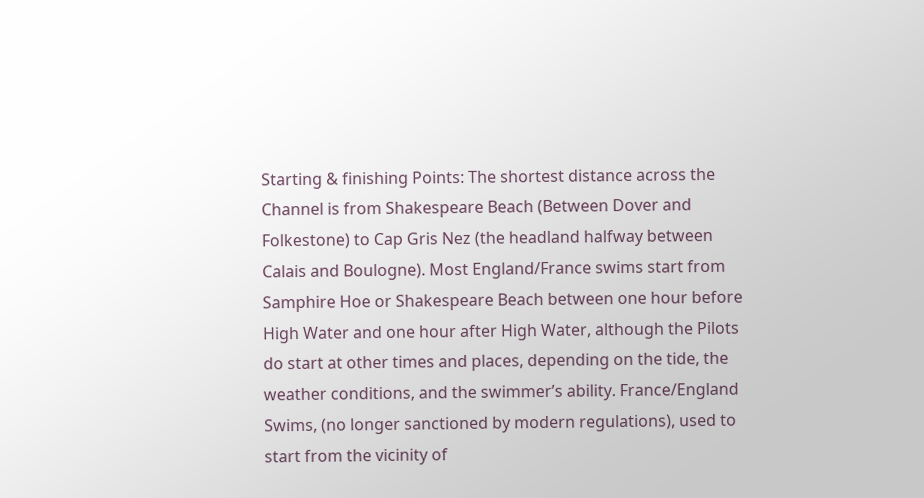Starting & finishing Points: The shortest distance across the Channel is from Shakespeare Beach (Between Dover and Folkestone) to Cap Gris Nez (the headland halfway between Calais and Boulogne). Most England/France swims start from Samphire Hoe or Shakespeare Beach between one hour before High Water and one hour after High Water, although the Pilots do start at other times and places, depending on the tide, the weather conditions, and the swimmer’s ability. France/England Swims, (no longer sanctioned by modern regulations), used to start from the vicinity of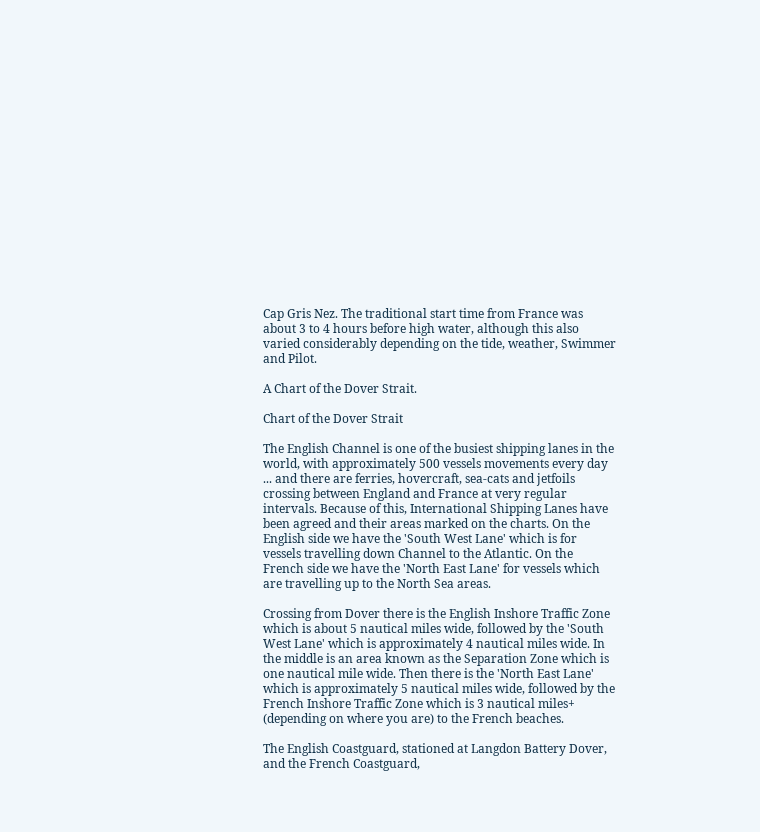Cap Gris Nez. The traditional start time from France was about 3 to 4 hours before high water, although this also varied considerably depending on the tide, weather, Swimmer and Pilot.

A Chart of the Dover Strait.

Chart of the Dover Strait

The English Channel is one of the busiest shipping lanes in the world, with approximately 500 vessels movements every day ... and there are ferries, hovercraft, sea-cats and jetfoils crossing between England and France at very regular intervals. Because of this, International Shipping Lanes have been agreed and their areas marked on the charts. On the English side we have the 'South West Lane' which is for vessels travelling down Channel to the Atlantic. On the French side we have the 'North East Lane' for vessels which are travelling up to the North Sea areas.

Crossing from Dover there is the English Inshore Traffic Zone which is about 5 nautical miles wide, followed by the 'South West Lane' which is approximately 4 nautical miles wide. In the middle is an area known as the Separation Zone which is one nautical mile wide. Then there is the 'North East Lane' which is approximately 5 nautical miles wide, followed by the French Inshore Traffic Zone which is 3 nautical miles+ (depending on where you are) to the French beaches.

The English Coastguard, stationed at Langdon Battery Dover, and the French Coastguard,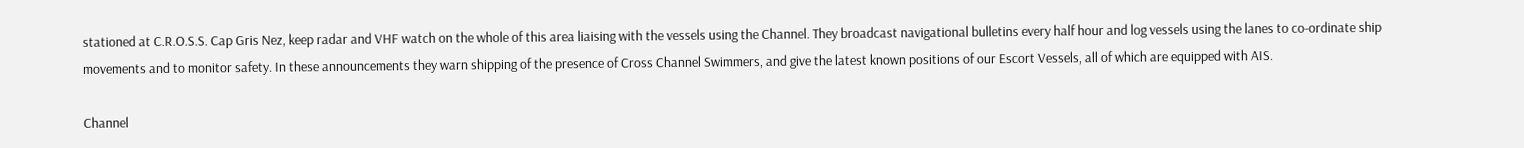stationed at C.R.O.S.S. Cap Gris Nez, keep radar and VHF watch on the whole of this area liaising with the vessels using the Channel. They broadcast navigational bulletins every half hour and log vessels using the lanes to co-ordinate ship movements and to monitor safety. In these announcements they warn shipping of the presence of Cross Channel Swimmers, and give the latest known positions of our Escort Vessels, all of which are equipped with AIS.

Channel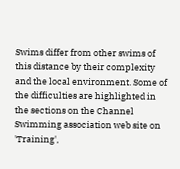Swims differ from other swims of this distance by their complexity and the local environment. Some of the difficulties are highlighted in the sections on the Channel Swimming association web site on 'Training',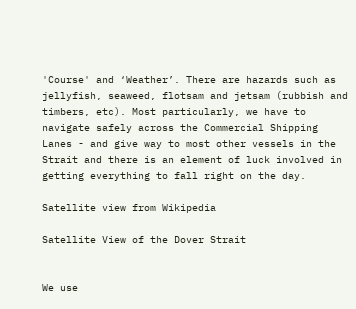'Course' and ‘Weather’. There are hazards such as jellyfish, seaweed, flotsam and jetsam (rubbish and timbers, etc). Most particularly, we have to navigate safely across the Commercial Shipping Lanes - and give way to most other vessels in the Strait and there is an element of luck involved in getting everything to fall right on the day.

Satellite view from Wikipedia

Satellite View of the Dover Strait


We use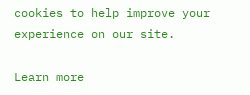cookies to help improve your experience on our site.

Learn more